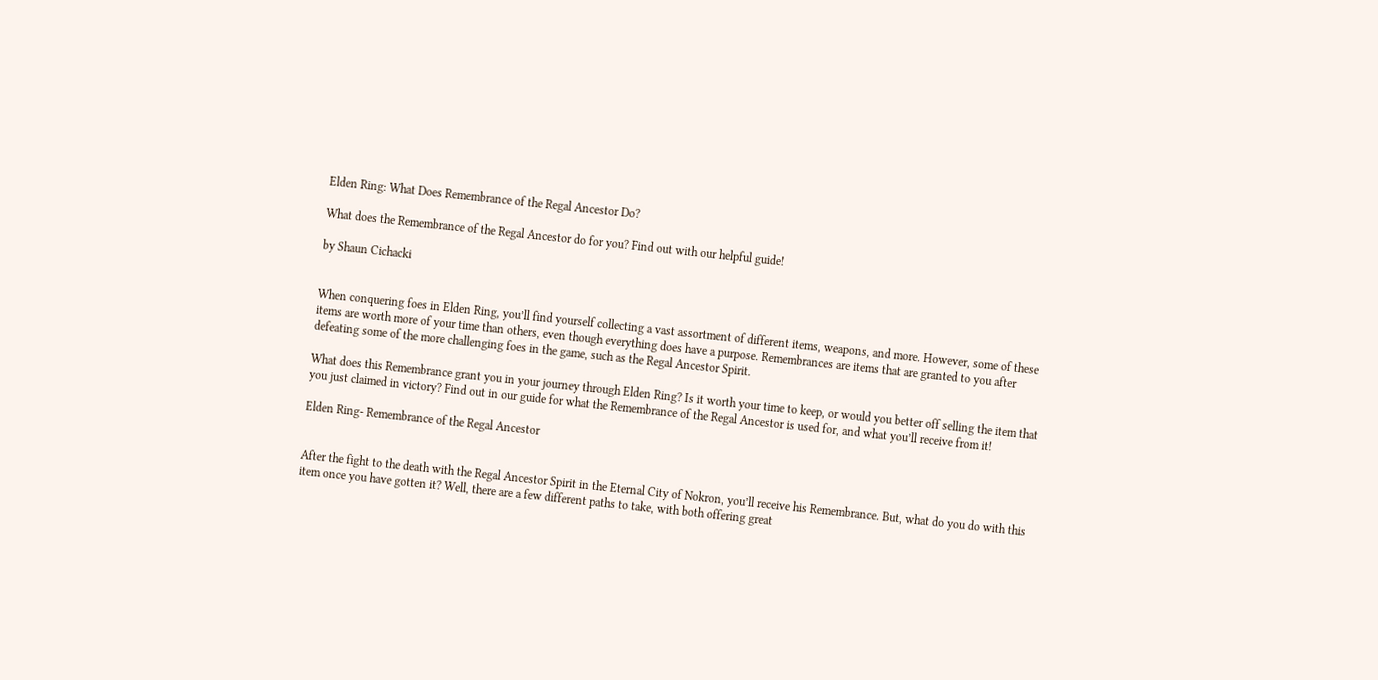Elden Ring: What Does Remembrance of the Regal Ancestor Do?

What does the Remembrance of the Regal Ancestor do for you? Find out with our helpful guide!

by Shaun Cichacki


When conquering foes in Elden Ring, you’ll find yourself collecting a vast assortment of different items, weapons, and more. However, some of these items are worth more of your time than others, even though everything does have a purpose. Remembrances are items that are granted to you after defeating some of the more challenging foes in the game, such as the Regal Ancestor Spirit.

What does this Remembrance grant you in your journey through Elden Ring? Is it worth your time to keep, or would you better off selling the item that you just claimed in victory? Find out in our guide for what the Remembrance of the Regal Ancestor is used for, and what you’ll receive from it!

Elden Ring- Remembrance of the Regal Ancestor


After the fight to the death with the Regal Ancestor Spirit in the Eternal City of Nokron, you’ll receive his Remembrance. But, what do you do with this item once you have gotten it? Well, there are a few different paths to take, with both offering great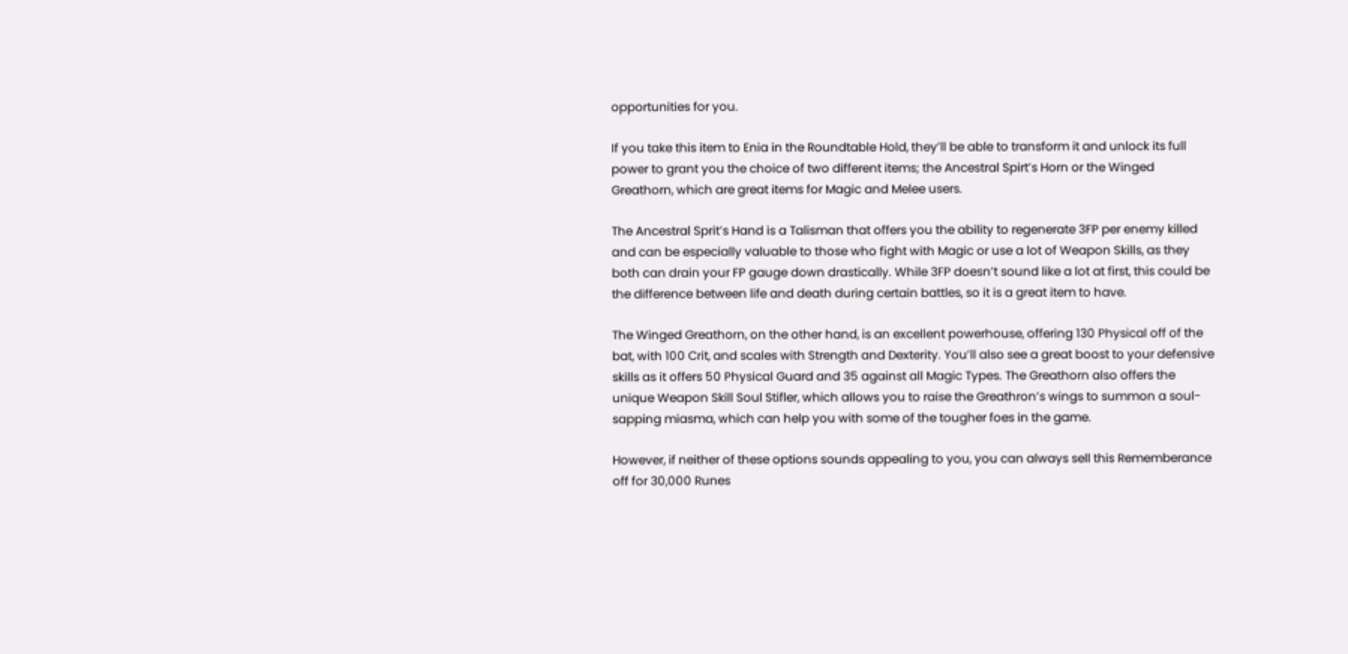opportunities for you.

If you take this item to Enia in the Roundtable Hold, they’ll be able to transform it and unlock its full power to grant you the choice of two different items; the Ancestral Spirt’s Horn or the Winged Greathorn, which are great items for Magic and Melee users.

The Ancestral Sprit’s Hand is a Talisman that offers you the ability to regenerate 3FP per enemy killed and can be especially valuable to those who fight with Magic or use a lot of Weapon Skills, as they both can drain your FP gauge down drastically. While 3FP doesn’t sound like a lot at first, this could be the difference between life and death during certain battles, so it is a great item to have.

The Winged Greathorn, on the other hand, is an excellent powerhouse, offering 130 Physical off of the bat, with 100 Crit, and scales with Strength and Dexterity. You’ll also see a great boost to your defensive skills as it offers 50 Physical Guard and 35 against all Magic Types. The Greathorn also offers the unique Weapon Skill Soul Stifler, which allows you to raise the Greathron’s wings to summon a soul-sapping miasma, which can help you with some of the tougher foes in the game.

However, if neither of these options sounds appealing to you, you can always sell this Rememberance off for 30,000 Runes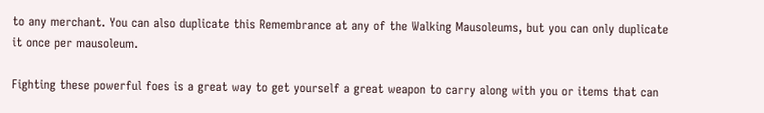to any merchant. You can also duplicate this Remembrance at any of the Walking Mausoleums, but you can only duplicate it once per mausoleum.

Fighting these powerful foes is a great way to get yourself a great weapon to carry along with you or items that can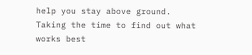help you stay above ground. Taking the time to find out what works best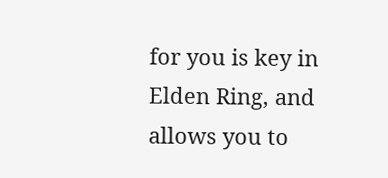for you is key in Elden Ring, and allows you to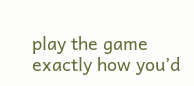play the game exactly how you’d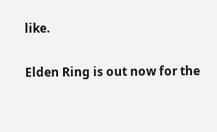like.

Elden Ring is out now for the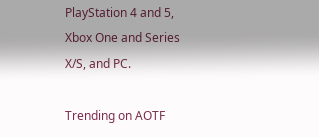PlayStation 4 and 5, Xbox One and Series X/S, and PC.

Trending on AOTF